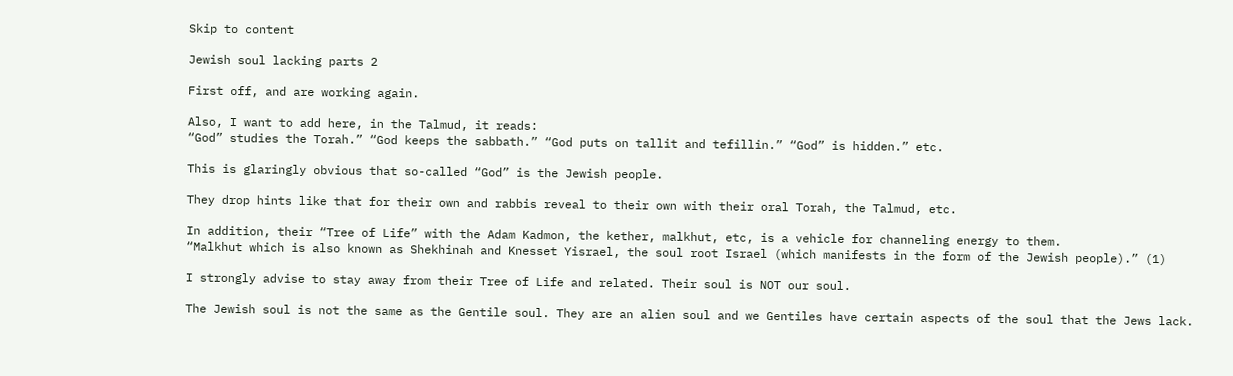Skip to content

Jewish soul lacking parts 2

First off, and are working again.

Also, I want to add here, in the Talmud, it reads:
“God” studies the Torah.” “God keeps the sabbath.” “God puts on tallit and tefillin.” “God” is hidden.” etc.

This is glaringly obvious that so-called “God” is the Jewish people.

They drop hints like that for their own and rabbis reveal to their own with their oral Torah, the Talmud, etc.

In addition, their “Tree of Life” with the Adam Kadmon, the kether, malkhut, etc, is a vehicle for channeling energy to them.
“Malkhut which is also known as Shekhinah and Knesset Yisrael, the soul root Israel (which manifests in the form of the Jewish people).” (1)

I strongly advise to stay away from their Tree of Life and related. Their soul is NOT our soul.

The Jewish soul is not the same as the Gentile soul. They are an alien soul and we Gentiles have certain aspects of the soul that the Jews lack.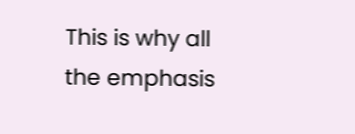This is why all the emphasis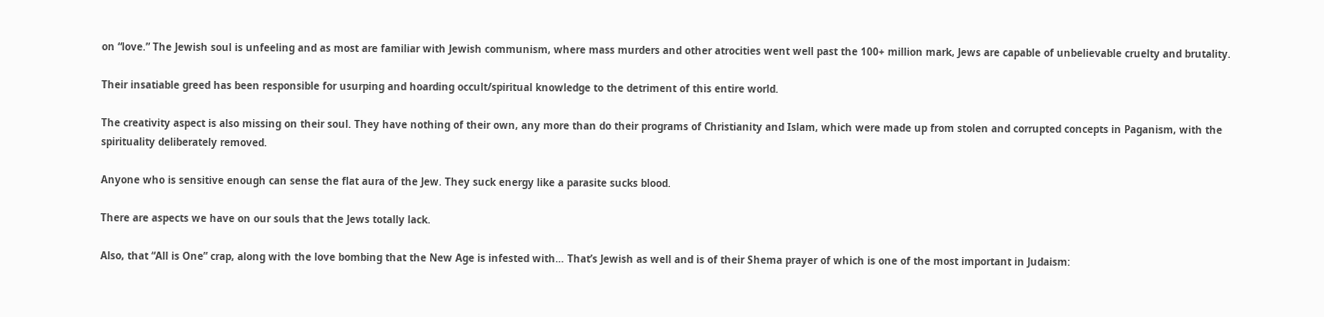on “love.” The Jewish soul is unfeeling and as most are familiar with Jewish communism, where mass murders and other atrocities went well past the 100+ million mark, Jews are capable of unbelievable cruelty and brutality.

Their insatiable greed has been responsible for usurping and hoarding occult/spiritual knowledge to the detriment of this entire world.

The creativity aspect is also missing on their soul. They have nothing of their own, any more than do their programs of Christianity and Islam, which were made up from stolen and corrupted concepts in Paganism, with the spirituality deliberately removed.

Anyone who is sensitive enough can sense the flat aura of the Jew. They suck energy like a parasite sucks blood.

There are aspects we have on our souls that the Jews totally lack.

Also, that “All is One” crap, along with the love bombing that the New Age is infested with… That’s Jewish as well and is of their Shema prayer of which is one of the most important in Judaism: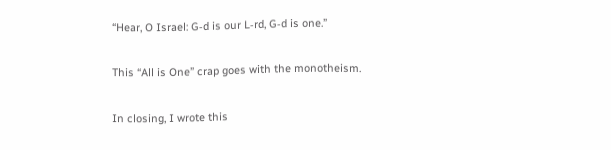“Hear, O Israel: G‑d is our L‑rd, G‑d is one.”

This “All is One” crap goes with the monotheism.

In closing, I wrote this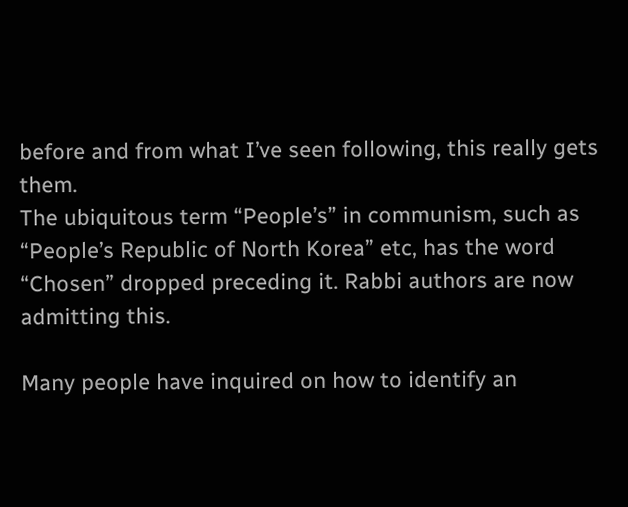before and from what I’ve seen following, this really gets them.
The ubiquitous term “People’s” in communism, such as “People’s Republic of North Korea” etc, has the word “Chosen” dropped preceding it. Rabbi authors are now admitting this.

Many people have inquired on how to identify an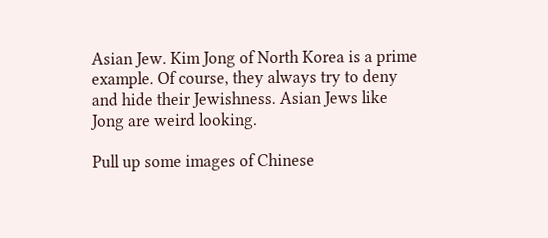Asian Jew. Kim Jong of North Korea is a prime example. Of course, they always try to deny and hide their Jewishness. Asian Jews like Jong are weird looking.

Pull up some images of Chinese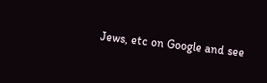Jews, etc on Google and see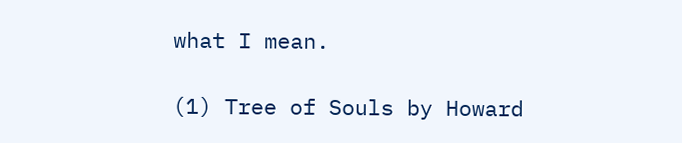what I mean.

(1) Tree of Souls by Howard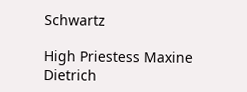Schwartz

High Priestess Maxine Dietrich